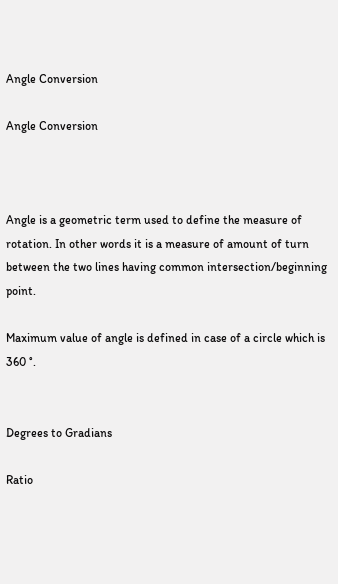Angle Conversion

Angle Conversion



Angle is a geometric term used to define the measure of rotation. In other words it is a measure of amount of turn between the two lines having common intersection/beginning point.

Maximum value of angle is defined in case of a circle which is 360 °.


Degrees to Gradians

Ratio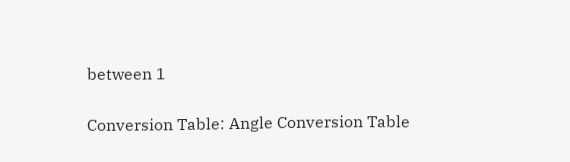between 1

Conversion Table: Angle Conversion Table